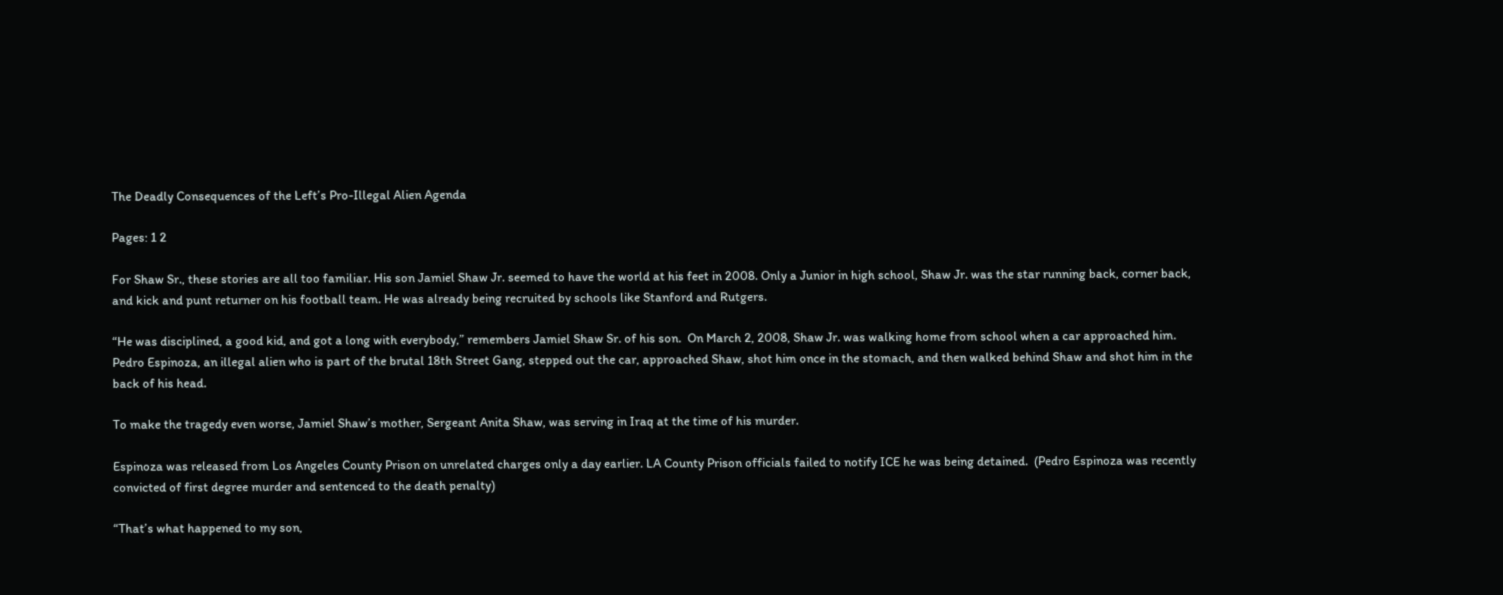The Deadly Consequences of the Left’s Pro-Illegal Alien Agenda

Pages: 1 2

For Shaw Sr., these stories are all too familiar. His son Jamiel Shaw Jr. seemed to have the world at his feet in 2008. Only a Junior in high school, Shaw Jr. was the star running back, corner back, and kick and punt returner on his football team. He was already being recruited by schools like Stanford and Rutgers.

“He was disciplined, a good kid, and got a long with everybody,” remembers Jamiel Shaw Sr. of his son.  On March 2, 2008, Shaw Jr. was walking home from school when a car approached him.  Pedro Espinoza, an illegal alien who is part of the brutal 18th Street Gang, stepped out the car, approached Shaw, shot him once in the stomach, and then walked behind Shaw and shot him in the back of his head.

To make the tragedy even worse, Jamiel Shaw’s mother, Sergeant Anita Shaw, was serving in Iraq at the time of his murder.

Espinoza was released from Los Angeles County Prison on unrelated charges only a day earlier. LA County Prison officials failed to notify ICE he was being detained.  (Pedro Espinoza was recently convicted of first degree murder and sentenced to the death penalty)

“That’s what happened to my son,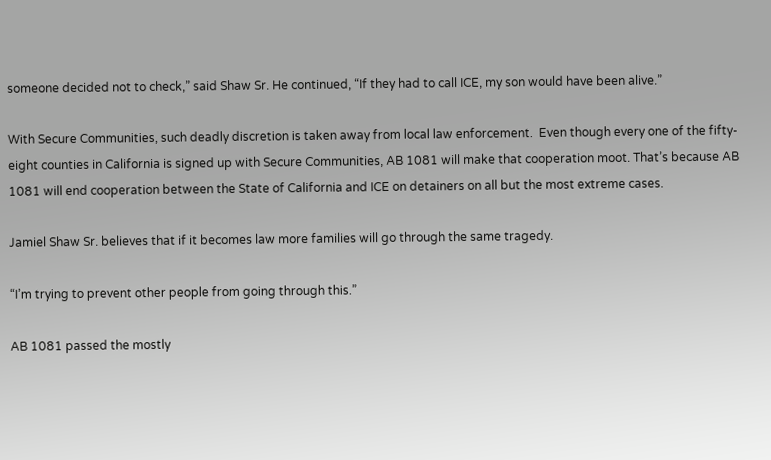someone decided not to check,” said Shaw Sr. He continued, “If they had to call ICE, my son would have been alive.”

With Secure Communities, such deadly discretion is taken away from local law enforcement.  Even though every one of the fifty-eight counties in California is signed up with Secure Communities, AB 1081 will make that cooperation moot. That’s because AB 1081 will end cooperation between the State of California and ICE on detainers on all but the most extreme cases.

Jamiel Shaw Sr. believes that if it becomes law more families will go through the same tragedy.

“I’m trying to prevent other people from going through this.”

AB 1081 passed the mostly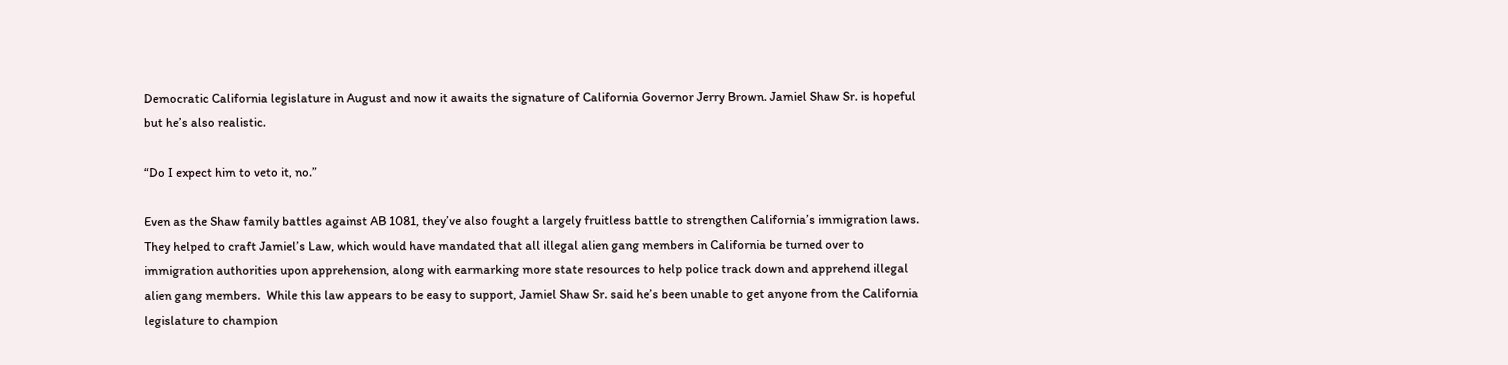Democratic California legislature in August and now it awaits the signature of California Governor Jerry Brown. Jamiel Shaw Sr. is hopeful but he’s also realistic.

“Do I expect him to veto it, no.”

Even as the Shaw family battles against AB 1081, they’ve also fought a largely fruitless battle to strengthen California’s immigration laws. They helped to craft Jamiel’s Law, which would have mandated that all illegal alien gang members in California be turned over to immigration authorities upon apprehension, along with earmarking more state resources to help police track down and apprehend illegal alien gang members.  While this law appears to be easy to support, Jamiel Shaw Sr. said he’s been unable to get anyone from the California legislature to champion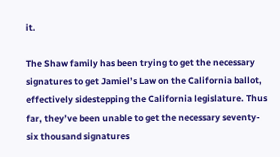it.

The Shaw family has been trying to get the necessary signatures to get Jamiel’s Law on the California ballot, effectively sidestepping the California legislature. Thus far, they’ve been unable to get the necessary seventy-six thousand signatures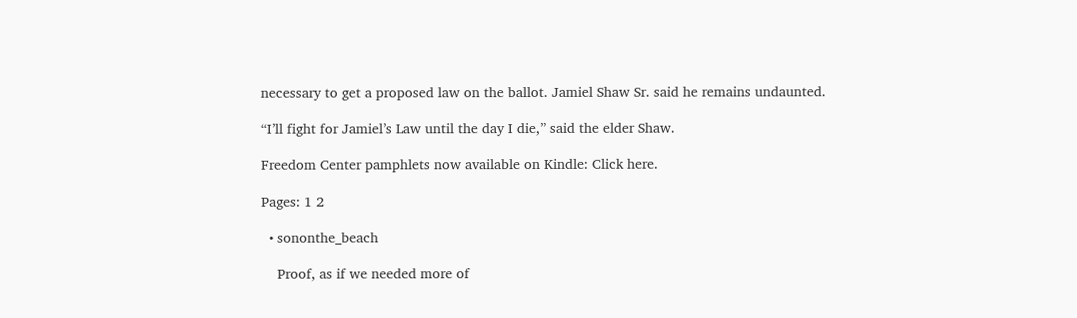necessary to get a proposed law on the ballot. Jamiel Shaw Sr. said he remains undaunted.

“I’ll fight for Jamiel’s Law until the day I die,” said the elder Shaw.

Freedom Center pamphlets now available on Kindle: Click here.

Pages: 1 2

  • sononthe_beach

    Proof, as if we needed more of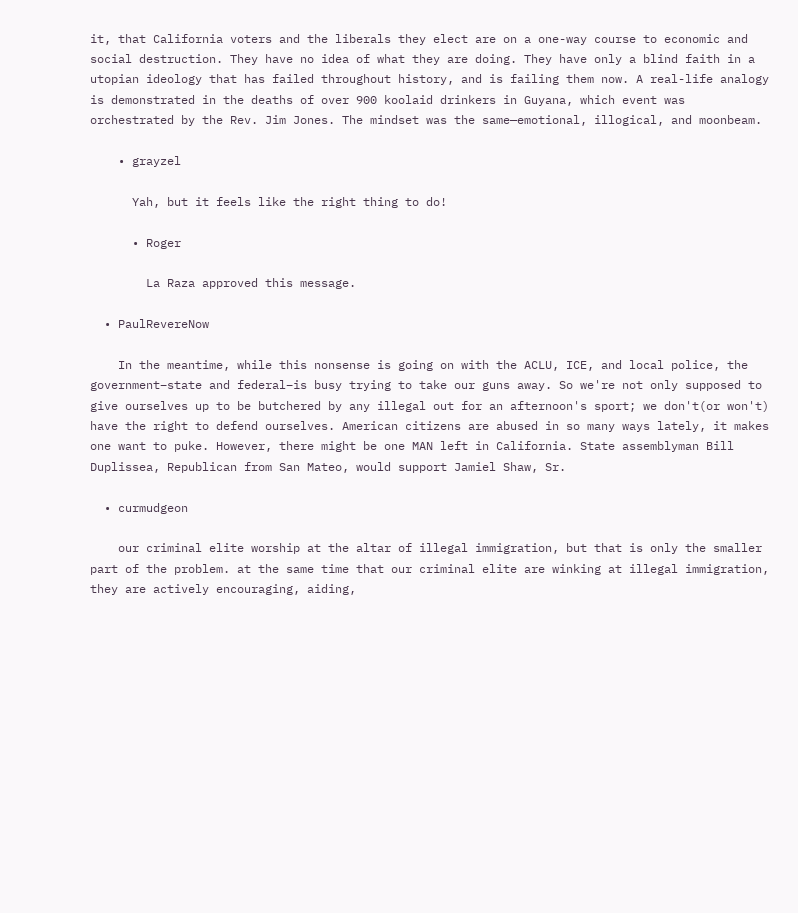it, that California voters and the liberals they elect are on a one-way course to economic and social destruction. They have no idea of what they are doing. They have only a blind faith in a utopian ideology that has failed throughout history, and is failing them now. A real-life analogy is demonstrated in the deaths of over 900 koolaid drinkers in Guyana, which event was orchestrated by the Rev. Jim Jones. The mindset was the same—emotional, illogical, and moonbeam.

    • grayzel

      Yah, but it feels like the right thing to do!

      • Roger

        La Raza approved this message.

  • PaulRevereNow

    In the meantime, while this nonsense is going on with the ACLU, ICE, and local police, the government–state and federal–is busy trying to take our guns away. So we're not only supposed to give ourselves up to be butchered by any illegal out for an afternoon's sport; we don't(or won't) have the right to defend ourselves. American citizens are abused in so many ways lately, it makes one want to puke. However, there might be one MAN left in California. State assemblyman Bill Duplissea, Republican from San Mateo, would support Jamiel Shaw, Sr.

  • curmudgeon

    our criminal elite worship at the altar of illegal immigration, but that is only the smaller part of the problem. at the same time that our criminal elite are winking at illegal immigration, they are actively encouraging, aiding,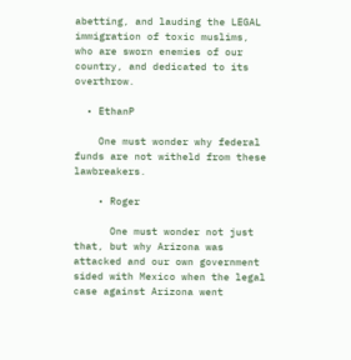abetting, and lauding the LEGAL immigration of toxic muslims, who are sworn enemies of our country, and dedicated to its overthrow.

  • EthanP

    One must wonder why federal funds are not witheld from these lawbreakers.

    • Roger

      One must wonder not just that, but why Arizona was attacked and our own government sided with Mexico when the legal case against Arizona went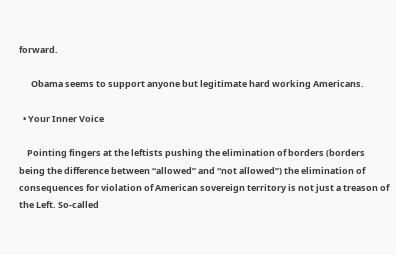forward.

      Obama seems to support anyone but legitimate hard working Americans.

  • Your Inner Voice

    Pointing fingers at the leftists pushing the elimination of borders (borders being the difference between “allowed” and “not allowed”) the elimination of consequences for violation of American sovereign territory is not just a treason of the Left. So-called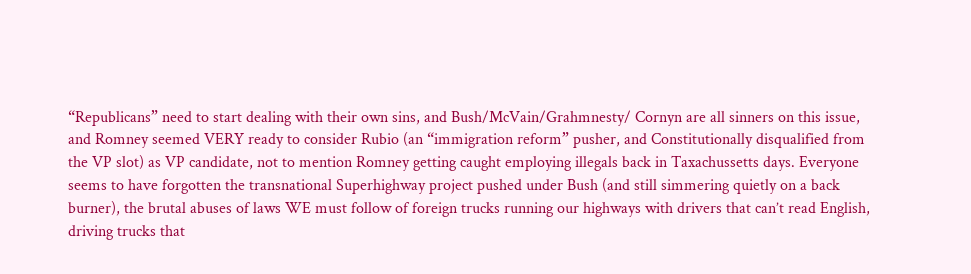“Republicans” need to start dealing with their own sins, and Bush/McVain/Grahmnesty/ Cornyn are all sinners on this issue, and Romney seemed VERY ready to consider Rubio (an “immigration reform” pusher, and Constitutionally disqualified from the VP slot) as VP candidate, not to mention Romney getting caught employing illegals back in Taxachussetts days. Everyone seems to have forgotten the transnational Superhighway project pushed under Bush (and still simmering quietly on a back burner), the brutal abuses of laws WE must follow of foreign trucks running our highways with drivers that can’t read English, driving trucks that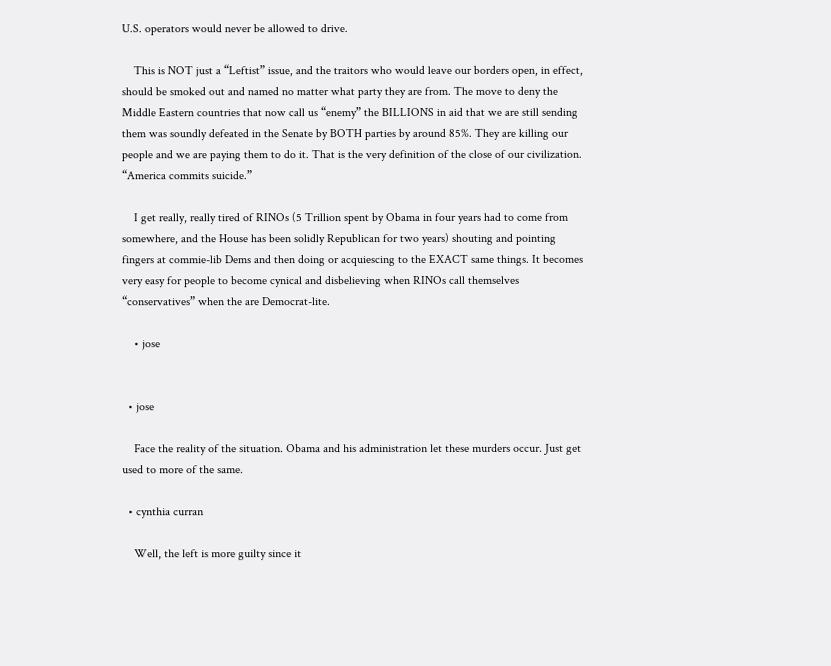U.S. operators would never be allowed to drive.

    This is NOT just a “Leftist” issue, and the traitors who would leave our borders open, in effect, should be smoked out and named no matter what party they are from. The move to deny the Middle Eastern countries that now call us “enemy” the BILLIONS in aid that we are still sending them was soundly defeated in the Senate by BOTH parties by around 85%. They are killing our people and we are paying them to do it. That is the very definition of the close of our civilization. “America commits suicide.”

    I get really, really tired of RINOs (5 Trillion spent by Obama in four years had to come from somewhere, and the House has been solidly Republican for two years) shouting and pointing fingers at commie-lib Dems and then doing or acquiescing to the EXACT same things. It becomes very easy for people to become cynical and disbelieving when RINOs call themselves “conservatives” when the are Democrat-lite.

    • jose


  • jose

    Face the reality of the situation. Obama and his administration let these murders occur. Just get used to more of the same.

  • cynthia curran

    Well, the left is more guilty since it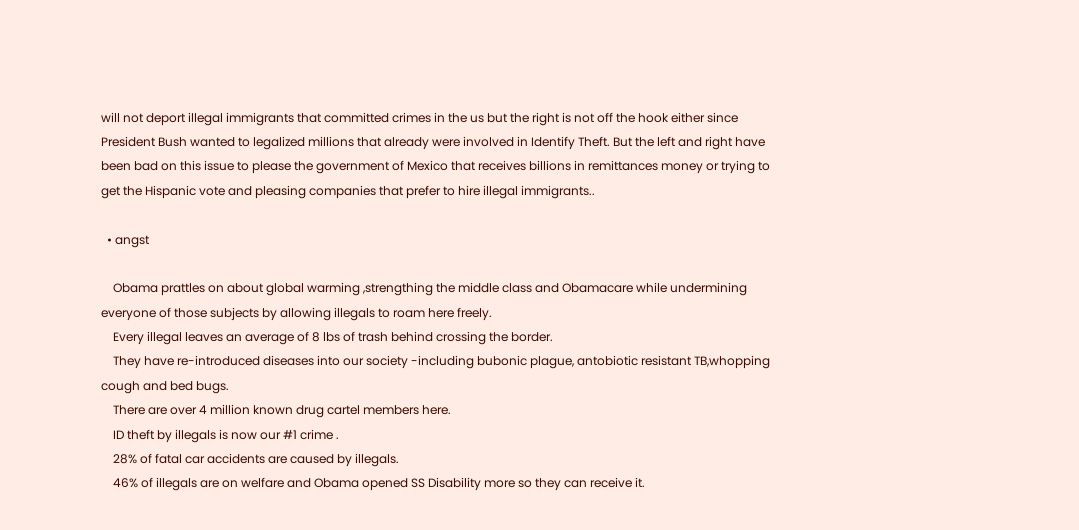will not deport illegal immigrants that committed crimes in the us but the right is not off the hook either since President Bush wanted to legalized millions that already were involved in Identify Theft. But the left and right have been bad on this issue to please the government of Mexico that receives billions in remittances money or trying to get the Hispanic vote and pleasing companies that prefer to hire illegal immigrants..

  • angst

    Obama prattles on about global warming ,strengthing the middle class and Obamacare while undermining everyone of those subjects by allowing illegals to roam here freely.
    Every illegal leaves an average of 8 lbs of trash behind crossing the border.
    They have re-introduced diseases into our society -including bubonic plague, antobiotic resistant TB,whopping cough and bed bugs.
    There are over 4 million known drug cartel members here.
    ID theft by illegals is now our #1 crime .
    28% of fatal car accidents are caused by illegals.
    46% of illegals are on welfare and Obama opened SS Disability more so they can receive it.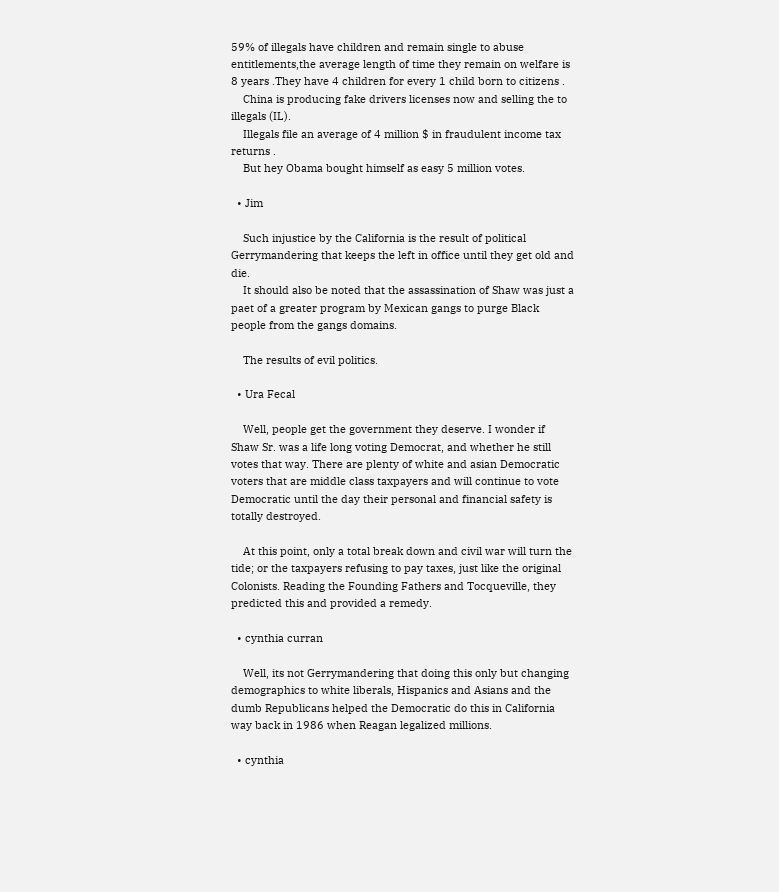59% of illegals have children and remain single to abuse entitlements,the average length of time they remain on welfare is 8 years .They have 4 children for every 1 child born to citizens .
    China is producing fake drivers licenses now and selling the to illegals (IL).
    Illegals file an average of 4 million $ in fraudulent income tax returns .
    But hey Obama bought himself as easy 5 million votes.

  • Jim

    Such injustice by the California is the result of political Gerrymandering that keeps the left in office until they get old and die.
    It should also be noted that the assassination of Shaw was just a paet of a greater program by Mexican gangs to purge Black people from the gangs domains.

    The results of evil politics.

  • Ura Fecal

    Well, people get the government they deserve. I wonder if Shaw Sr. was a life long voting Democrat, and whether he still votes that way. There are plenty of white and asian Democratic voters that are middle class taxpayers and will continue to vote Democratic until the day their personal and financial safety is totally destroyed.

    At this point, only a total break down and civil war will turn the tide; or the taxpayers refusing to pay taxes, just like the original Colonists. Reading the Founding Fathers and Tocqueville, they predicted this and provided a remedy.

  • cynthia curran

    Well, its not Gerrymandering that doing this only but changing demographics to white liberals, Hispanics and Asians and the dumb Republicans helped the Democratic do this in California way back in 1986 when Reagan legalized millions.

  • cynthia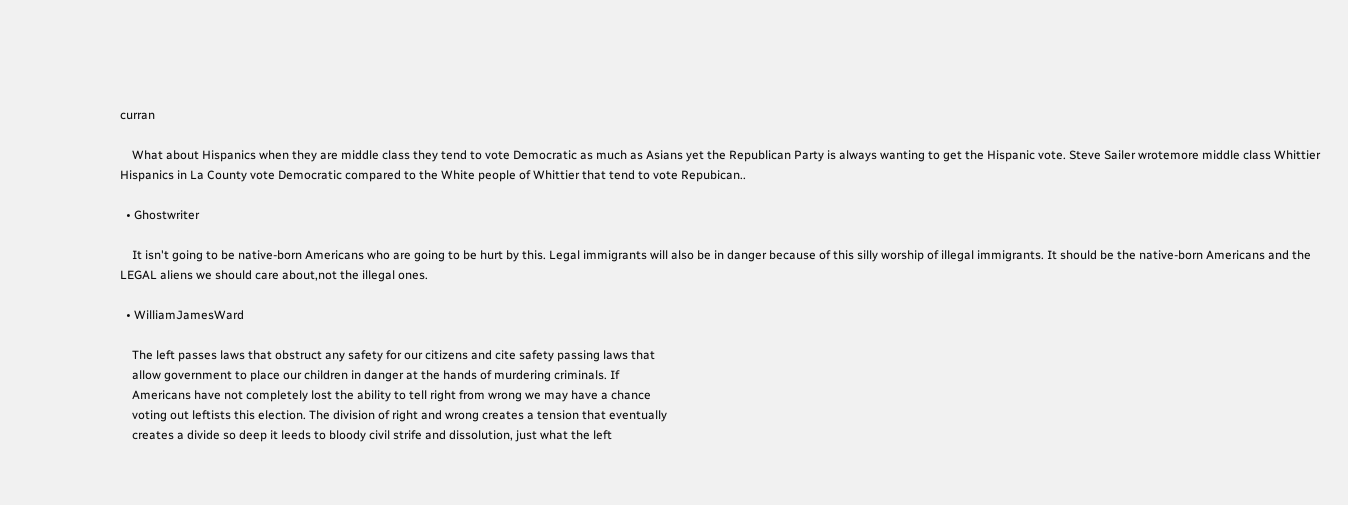curran

    What about Hispanics when they are middle class they tend to vote Democratic as much as Asians yet the Republican Party is always wanting to get the Hispanic vote. Steve Sailer wrotemore middle class Whittier Hispanics in La County vote Democratic compared to the White people of Whittier that tend to vote Repubican..

  • Ghostwriter

    It isn't going to be native-born Americans who are going to be hurt by this. Legal immigrants will also be in danger because of this silly worship of illegal immigrants. It should be the native-born Americans and the LEGAL aliens we should care about,not the illegal ones.

  • WilliamJamesWard

    The left passes laws that obstruct any safety for our citizens and cite safety passing laws that
    allow government to place our children in danger at the hands of murdering criminals. If
    Americans have not completely lost the ability to tell right from wrong we may have a chance
    voting out leftists this election. The division of right and wrong creates a tension that eventually
    creates a divide so deep it leeds to bloody civil strife and dissolution, just what the left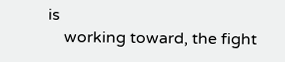is
    working toward, the fight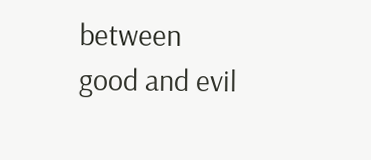between good and evil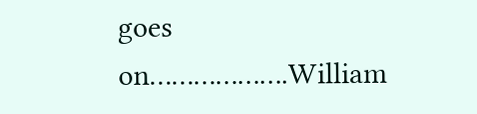goes on……………….William